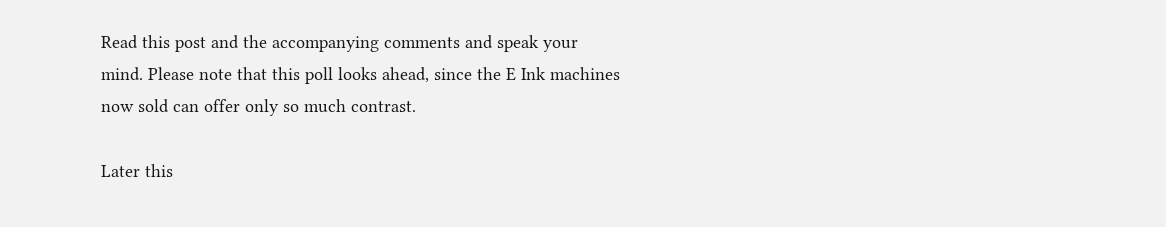Read this post and the accompanying comments and speak your mind. Please note that this poll looks ahead, since the E Ink machines now sold can offer only so much contrast.

Later this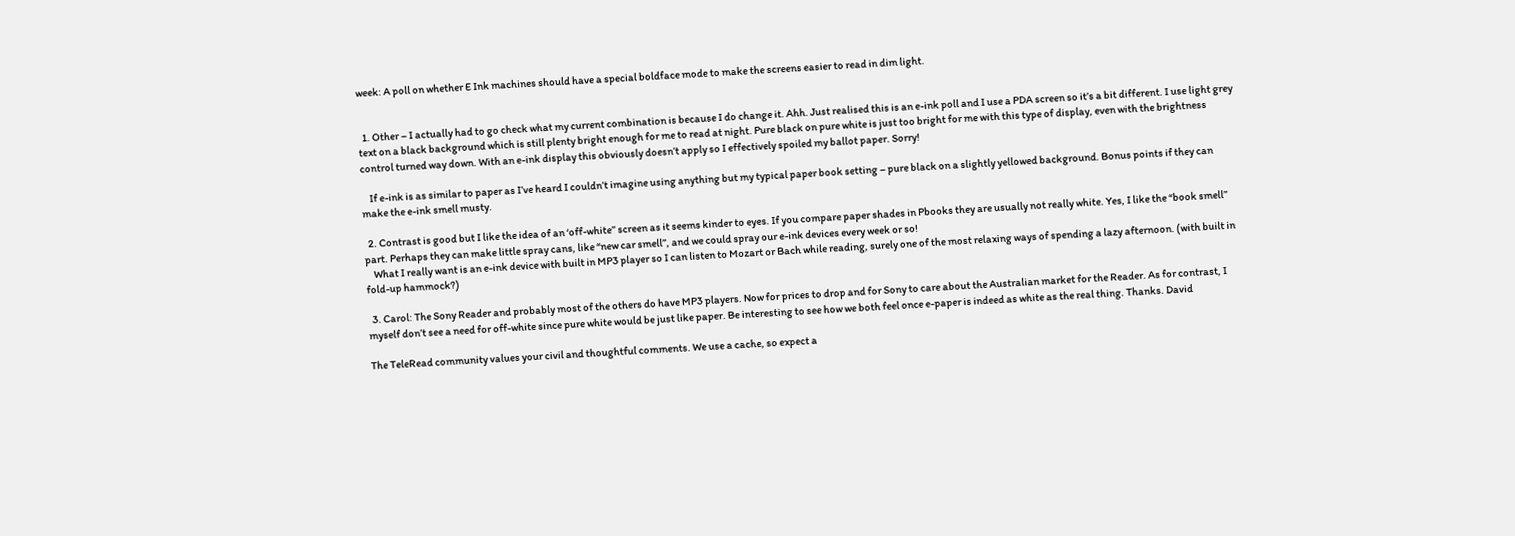week: A poll on whether E Ink machines should have a special boldface mode to make the screens easier to read in dim light.


  1. Other – I actually had to go check what my current combination is because I do change it. Ahh. Just realised this is an e-ink poll and I use a PDA screen so it’s a bit different. I use light grey text on a black background which is still plenty bright enough for me to read at night. Pure black on pure white is just too bright for me with this type of display, even with the brightness control turned way down. With an e-ink display this obviously doesn’t apply so I effectively spoiled my ballot paper. Sorry!

    If e-ink is as similar to paper as I’ve heard I couldn’t imagine using anything but my typical paper book setting – pure black on a slightly yellowed background. Bonus points if they can make the e-ink smell musty.

  2. Contrast is good but I like the idea of an ‘off-white” screen as it seems kinder to eyes. If you compare paper shades in Pbooks they are usually not really white. Yes, I like the “book smell” part. Perhaps they can make little spray cans, like “new car smell”, and we could spray our e-ink devices every week or so!
    What I really want is an e-ink device with built in MP3 player so I can listen to Mozart or Bach while reading, surely one of the most relaxing ways of spending a lazy afternoon. (with built in fold-up hammock?)

  3. Carol: The Sony Reader and probably most of the others do have MP3 players. Now for prices to drop and for Sony to care about the Australian market for the Reader. As for contrast, I myself don’t see a need for off-white since pure white would be just like paper. Be interesting to see how we both feel once e-paper is indeed as white as the real thing. Thanks. David

The TeleRead community values your civil and thoughtful comments. We use a cache, so expect a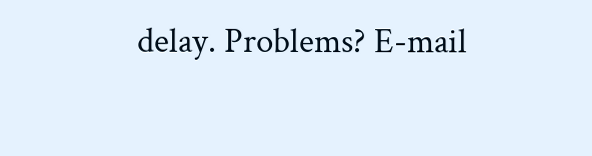delay. Problems? E-mail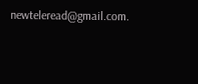newteleread@gmail.com.